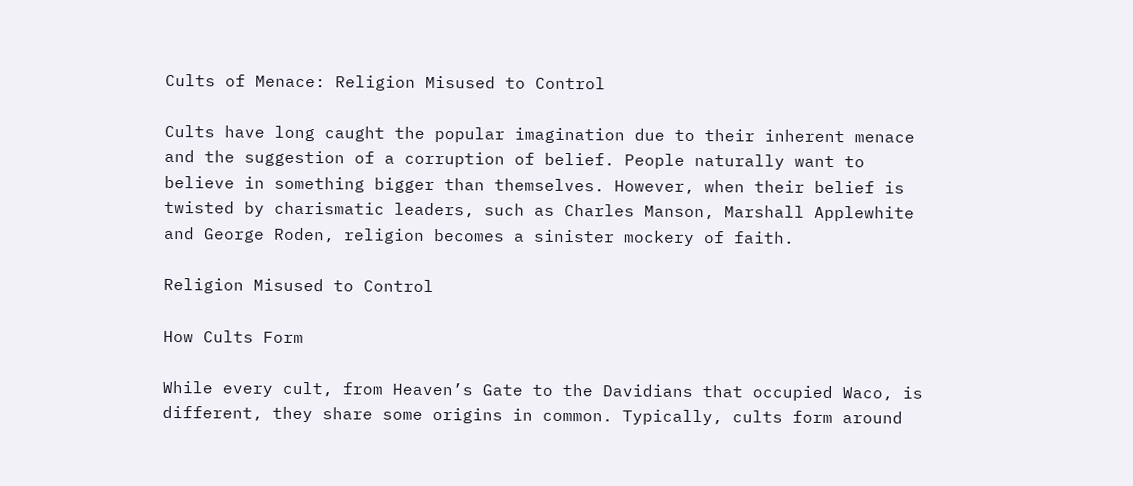Cults of Menace: Religion Misused to Control

Cults have long caught the popular imagination due to their inherent menace and the suggestion of a corruption of belief. People naturally want to believe in something bigger than themselves. However, when their belief is twisted by charismatic leaders, such as Charles Manson, Marshall Applewhite and George Roden, religion becomes a sinister mockery of faith.

Religion Misused to Control

How Cults Form

While every cult, from Heaven’s Gate to the Davidians that occupied Waco, is different, they share some origins in common. Typically, cults form around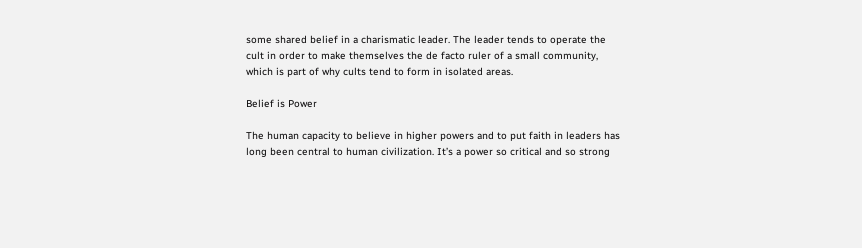some shared belief in a charismatic leader. The leader tends to operate the cult in order to make themselves the de facto ruler of a small community, which is part of why cults tend to form in isolated areas.

Belief is Power

The human capacity to believe in higher powers and to put faith in leaders has long been central to human civilization. It’s a power so critical and so strong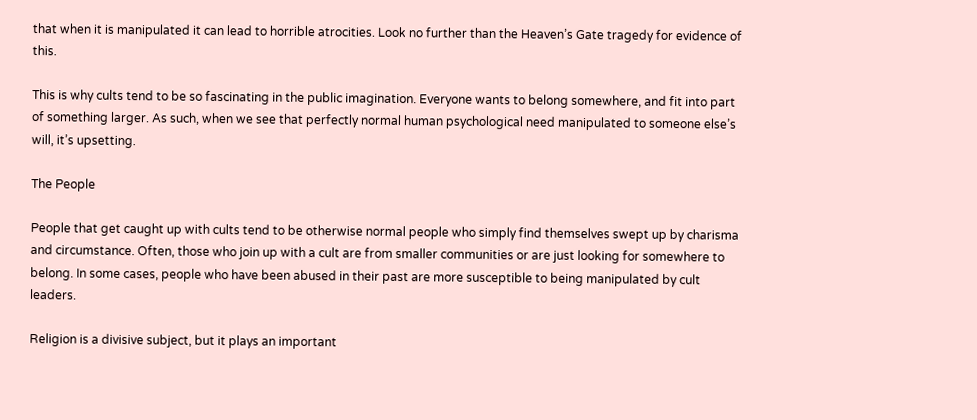that when it is manipulated it can lead to horrible atrocities. Look no further than the Heaven’s Gate tragedy for evidence of this.

This is why cults tend to be so fascinating in the public imagination. Everyone wants to belong somewhere, and fit into part of something larger. As such, when we see that perfectly normal human psychological need manipulated to someone else’s will, it’s upsetting.

The People

People that get caught up with cults tend to be otherwise normal people who simply find themselves swept up by charisma and circumstance. Often, those who join up with a cult are from smaller communities or are just looking for somewhere to belong. In some cases, people who have been abused in their past are more susceptible to being manipulated by cult leaders.

Religion is a divisive subject, but it plays an important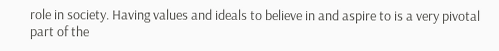role in society. Having values and ideals to believe in and aspire to is a very pivotal part of the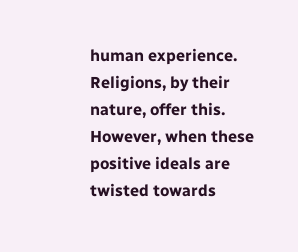human experience. Religions, by their nature, offer this. However, when these positive ideals are twisted towards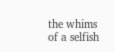the whims of a selfish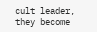cult leader, they become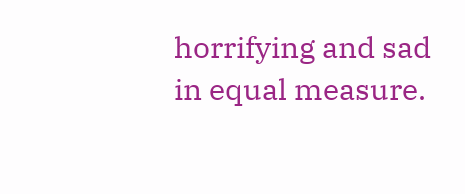horrifying and sad in equal measure.